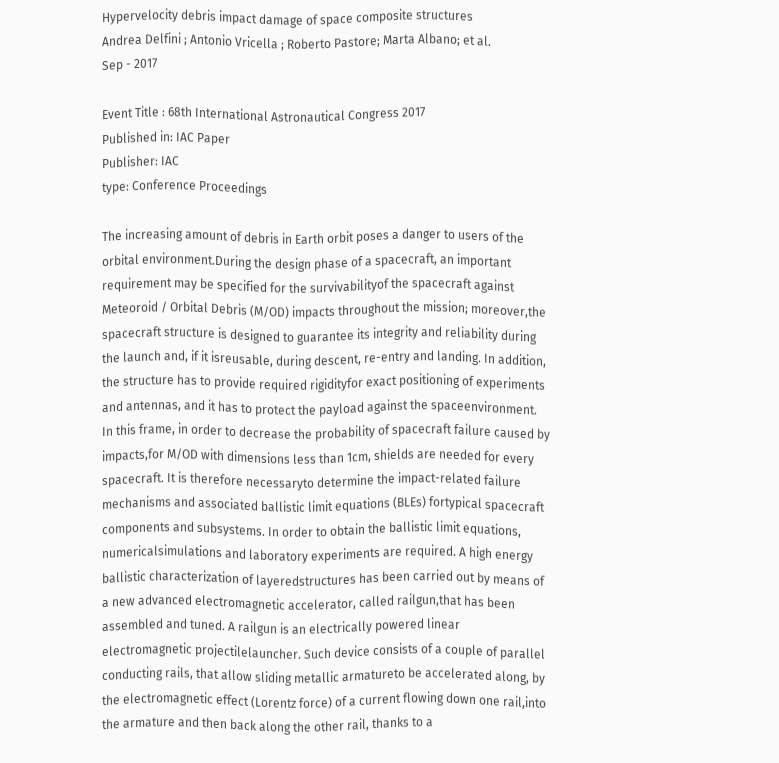Hypervelocity debris impact damage of space composite structures
Andrea Delfini ; Antonio Vricella ; Roberto Pastore; Marta Albano; et al.
Sep - 2017

Event Title : 68th International Astronautical Congress 2017
Published in: IAC Paper
Publisher: IAC
type: Conference Proceedings

The increasing amount of debris in Earth orbit poses a danger to users of the orbital environment.During the design phase of a spacecraft, an important requirement may be specified for the survivabilityof the spacecraft against Meteoroid / Orbital Debris (M/OD) impacts throughout the mission; moreover,the spacecraft structure is designed to guarantee its integrity and reliability during the launch and, if it isreusable, during descent, re-entry and landing. In addition, the structure has to provide required rigidityfor exact positioning of experiments and antennas, and it has to protect the payload against the spaceenvironment. In this frame, in order to decrease the probability of spacecraft failure caused by impacts,for M/OD with dimensions less than 1cm, shields are needed for every spacecraft. It is therefore necessaryto determine the impact-related failure mechanisms and associated ballistic limit equations (BLEs) fortypical spacecraft components and subsystems. In order to obtain the ballistic limit equations, numericalsimulations and laboratory experiments are required. A high energy ballistic characterization of layeredstructures has been carried out by means of a new advanced electromagnetic accelerator, called railgun,that has been assembled and tuned. A railgun is an electrically powered linear electromagnetic projectilelauncher. Such device consists of a couple of parallel conducting rails, that allow sliding metallic armatureto be accelerated along, by the electromagnetic effect (Lorentz force) of a current flowing down one rail,into the armature and then back along the other rail, thanks to a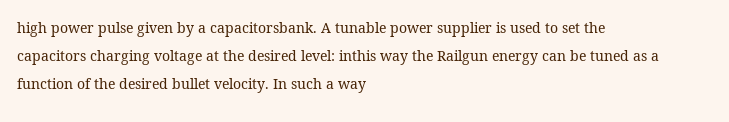high power pulse given by a capacitorsbank. A tunable power supplier is used to set the capacitors charging voltage at the desired level: inthis way the Railgun energy can be tuned as a function of the desired bullet velocity. In such a way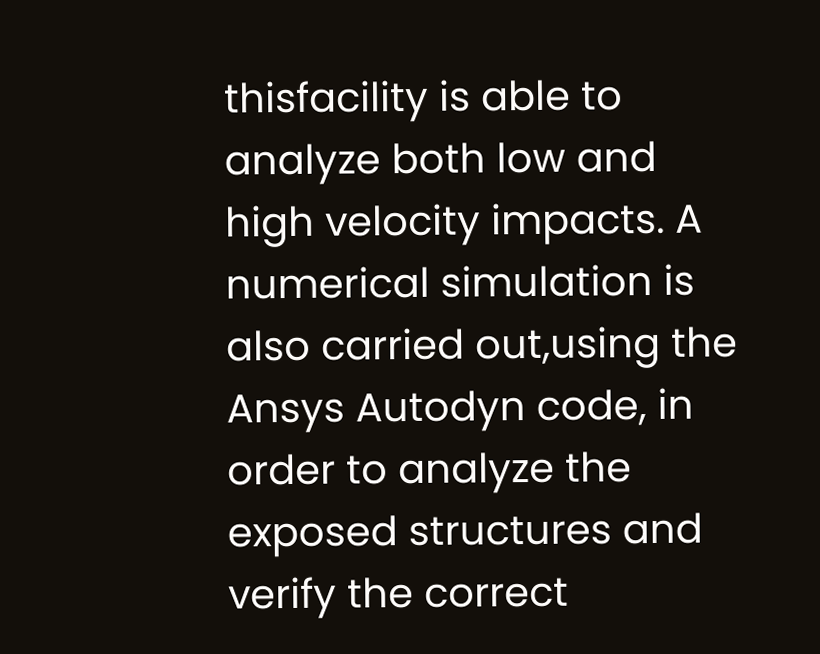thisfacility is able to analyze both low and high velocity impacts. A numerical simulation is also carried out,using the Ansys Autodyn code, in order to analyze the exposed structures and verify the correct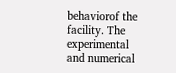behaviorof the facility. The experimental and numerical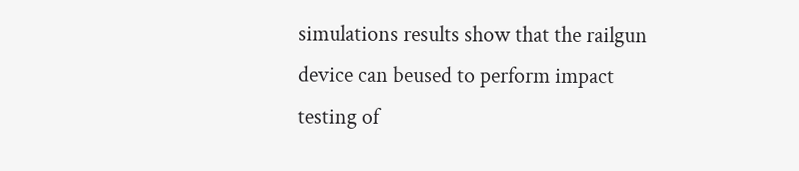simulations results show that the railgun device can beused to perform impact testing of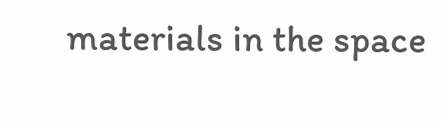materials in the space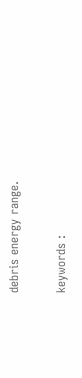debris energy range.

keywords :